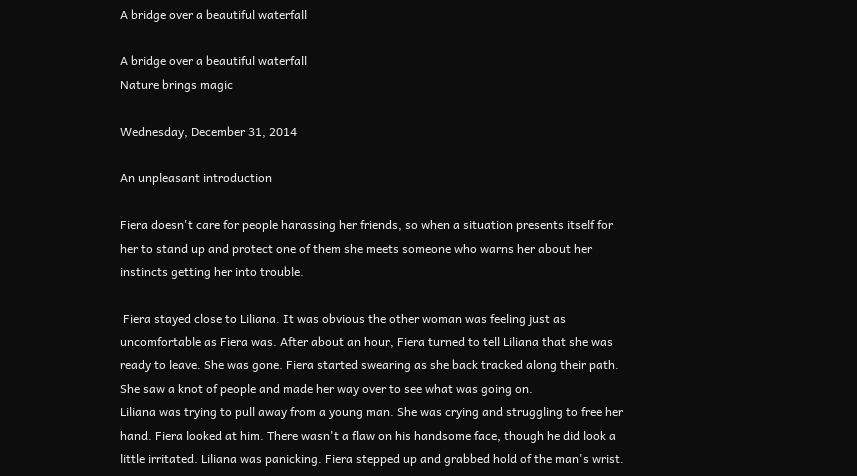A bridge over a beautiful waterfall

A bridge over a beautiful waterfall
Nature brings magic

Wednesday, December 31, 2014

An unpleasant introduction

Fiera doesn't care for people harassing her friends, so when a situation presents itself for her to stand up and protect one of them she meets someone who warns her about her instincts getting her into trouble.

 Fiera stayed close to Liliana. It was obvious the other woman was feeling just as uncomfortable as Fiera was. After about an hour, Fiera turned to tell Liliana that she was ready to leave. She was gone. Fiera started swearing as she back tracked along their path. She saw a knot of people and made her way over to see what was going on.
Liliana was trying to pull away from a young man. She was crying and struggling to free her hand. Fiera looked at him. There wasn't a flaw on his handsome face, though he did look a little irritated. Liliana was panicking. Fiera stepped up and grabbed hold of the man's wrist.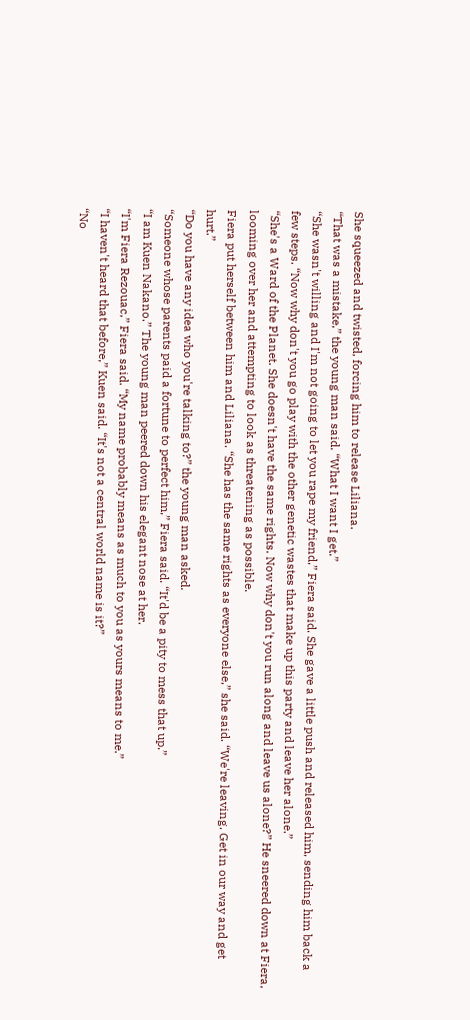She squeezed and twisted, forcing him to release Liliana.
“That was a mistake,” the young man said. “What I want I get.”
“She wasn't willing and I'm not going to let you rape my friend,” Fiera said. She gave a little push and released him, sending him back a few steps. “Now why don't you go play with the other genetic wastes that make up this party and leave her alone.”
“She's a Ward of the Planet. She doesn't have the same rights. Now why don't you run along and leave us alone?” He sneered down at Fiera, looming over her and attempting to look as threatening as possible.
Fiera put herself between him and Liliana. “She has the same rights as everyone else,” she said. “We're leaving. Get in our way and get hurt.”
“Do you have any idea who you're talking to?” the young man asked.
“Someone whose parents paid a fortune to perfect him,” Fiera said. “It'd be a pity to mess that up.”
“I am Kuen Nakano.” The young man peered down his elegant nose at her.
“I'm Fiera Rezouac,” Fiera said. “My name probably means as much to you as yours means to me.”
“I haven't heard that before,” Kuen said. “It's not a central world name is it?”
“No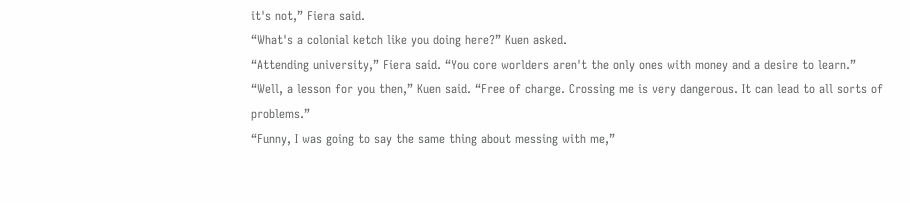it's not,” Fiera said.
“What's a colonial ketch like you doing here?” Kuen asked.
“Attending university,” Fiera said. “You core worlders aren't the only ones with money and a desire to learn.”
“Well, a lesson for you then,” Kuen said. “Free of charge. Crossing me is very dangerous. It can lead to all sorts of problems.”
“Funny, I was going to say the same thing about messing with me,”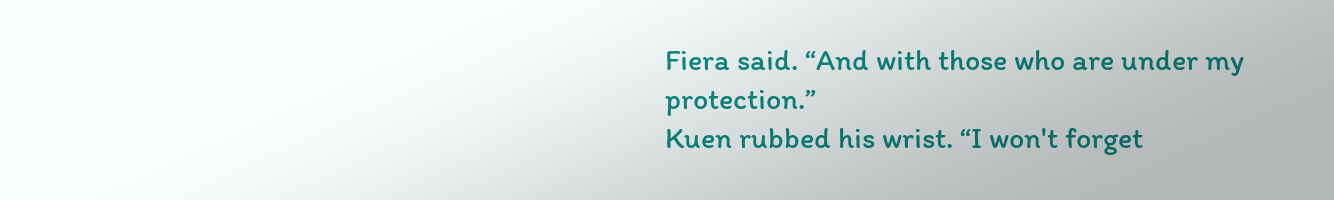Fiera said. “And with those who are under my protection.”
Kuen rubbed his wrist. “I won't forget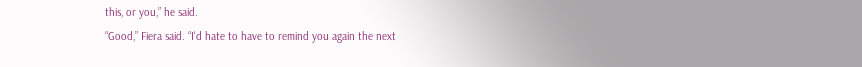this, or you,” he said.
“Good,” Fiera said. “I'd hate to have to remind you again the next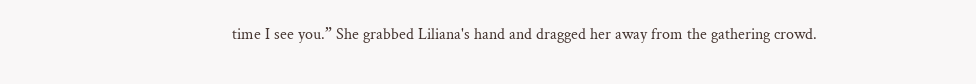time I see you.” She grabbed Liliana's hand and dragged her away from the gathering crowd.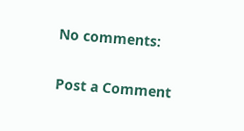No comments:

Post a Comment